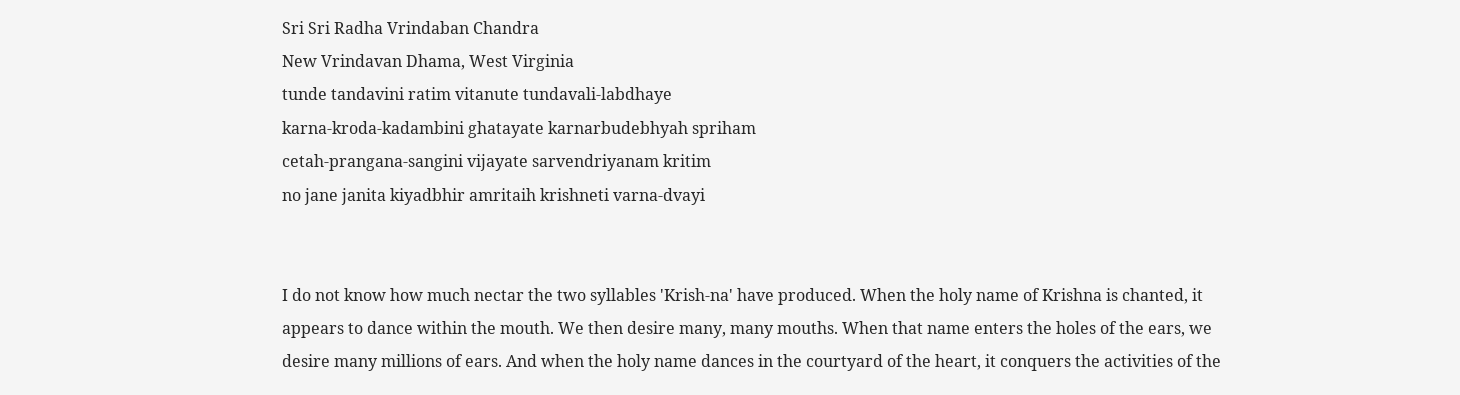Sri Sri Radha Vrindaban Chandra
New Vrindavan Dhama, West Virginia
tunde tandavini ratim vitanute tundavali-labdhaye
karna-kroda-kadambini ghatayate karnarbudebhyah spriham
cetah-prangana-sangini vijayate sarvendriyanam kritim
no jane janita kiyadbhir amritaih krishneti varna-dvayi


I do not know how much nectar the two syllables 'Krish-na' have produced. When the holy name of Krishna is chanted, it appears to dance within the mouth. We then desire many, many mouths. When that name enters the holes of the ears, we desire many millions of ears. And when the holy name dances in the courtyard of the heart, it conquers the activities of the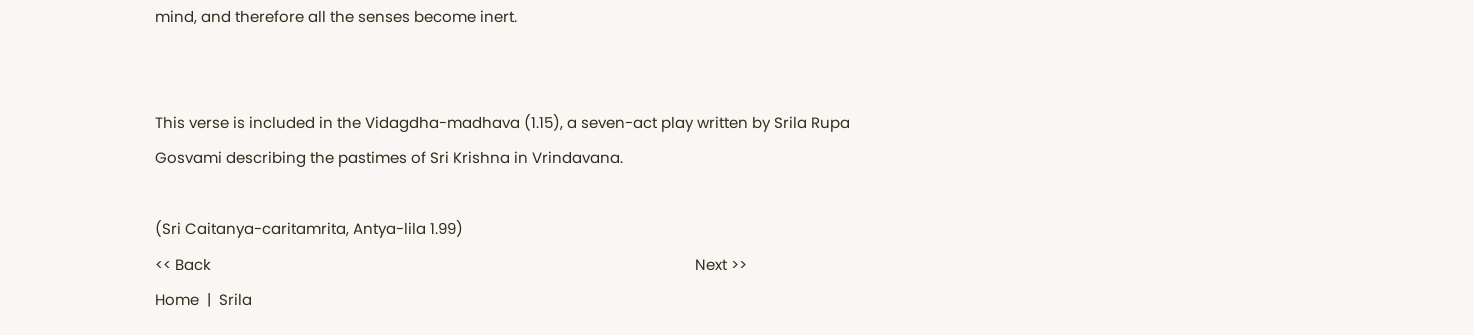mind, and therefore all the senses become inert.


This verse is included in the Vidagdha-madhava (1.15), a seven-act play written by Srila Rupa Gosvami describing the pastimes of Sri Krishna in Vrindavana.

(Sri Caitanya-caritamrita, Antya-lila 1.99)
<< Back                                                                                                                         Next >>
Home  |  Srila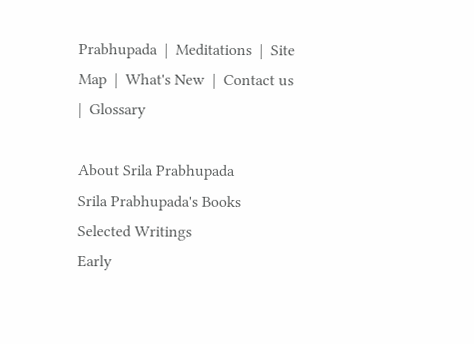Prabhupada  |  Meditations  |  Site Map  |  What's New  |  Contact us  |  Glossary

About Srila Prabhupada
Srila Prabhupada's Books
Selected Writings
Early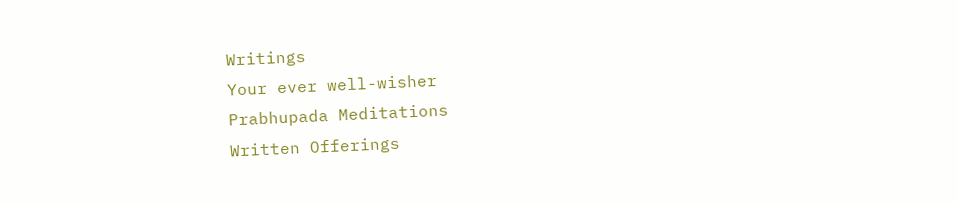Writings
Your ever well-wisher
Prabhupada Meditations
Written Offerings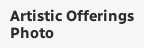Artistic Offerings
Photo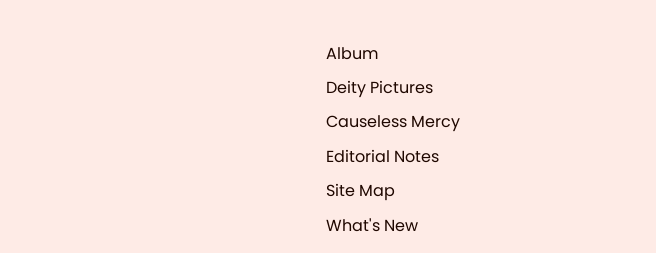Album
Deity Pictures
Causeless Mercy
Editorial Notes
Site Map
What's New